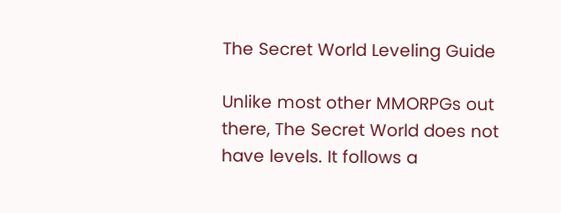The Secret World Leveling Guide

Unlike most other MMORPGs out there, The Secret World does not have levels. It follows a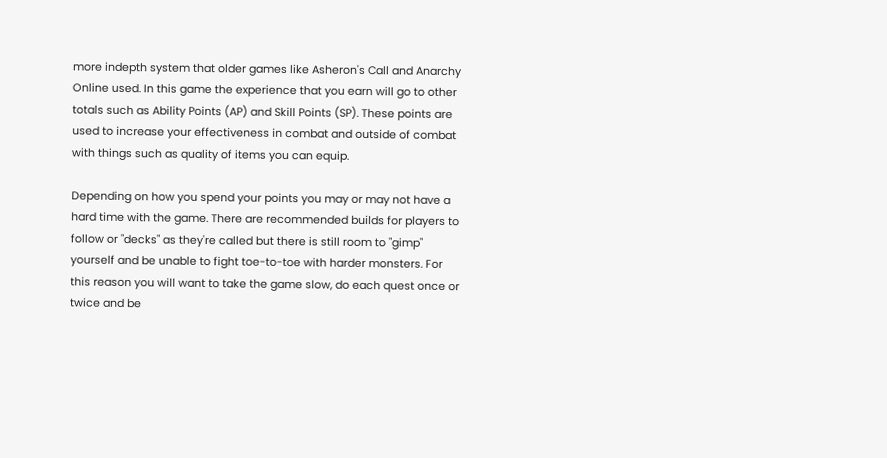more indepth system that older games like Asheron's Call and Anarchy Online used. In this game the experience that you earn will go to other totals such as Ability Points (AP) and Skill Points (SP). These points are used to increase your effectiveness in combat and outside of combat with things such as quality of items you can equip.

Depending on how you spend your points you may or may not have a hard time with the game. There are recommended builds for players to follow or "decks" as they're called but there is still room to "gimp" yourself and be unable to fight toe-to-toe with harder monsters. For this reason you will want to take the game slow, do each quest once or twice and be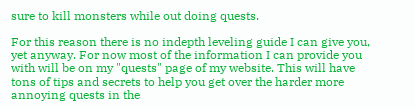sure to kill monsters while out doing quests.

For this reason there is no indepth leveling guide I can give you, yet anyway. For now most of the information I can provide you with will be on my "quests" page of my website. This will have tons of tips and secrets to help you get over the harder more annoying quests in the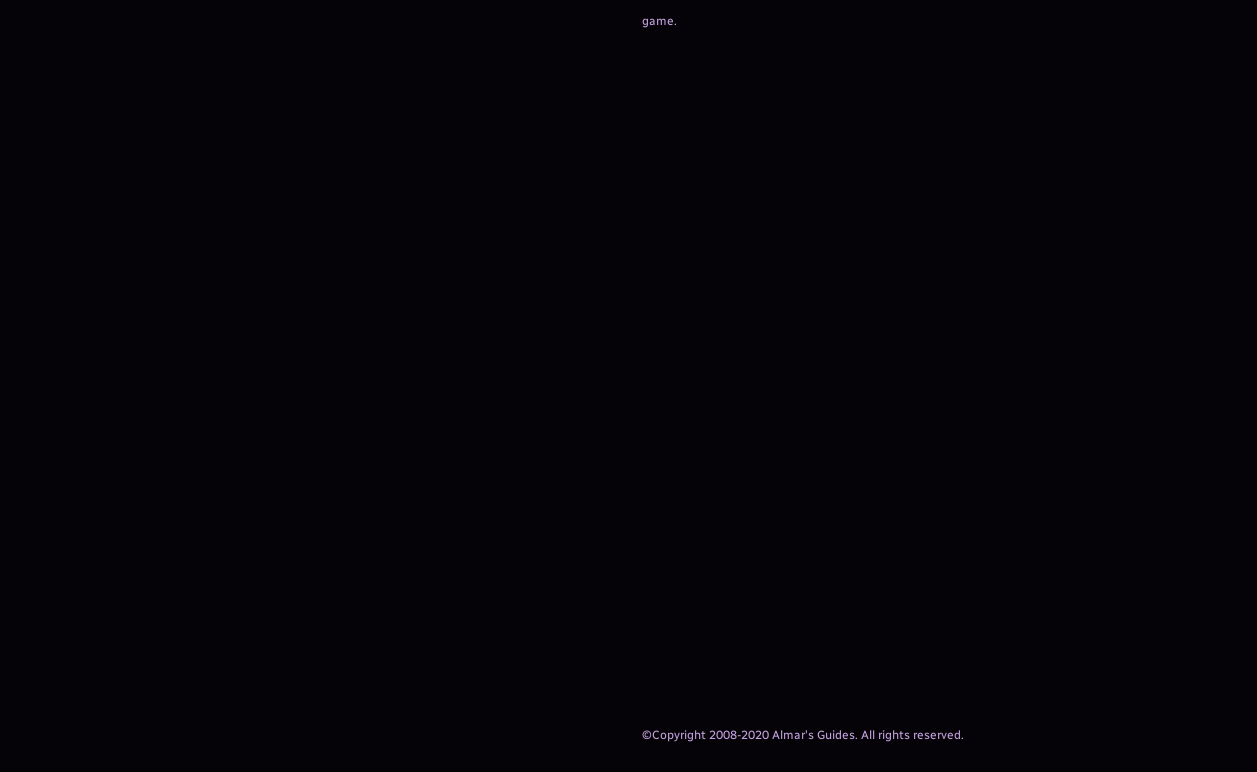game.





































©Copyright 2008-2020 Almar's Guides. All rights reserved.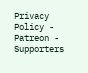Privacy Policy - Patreon - Supporters